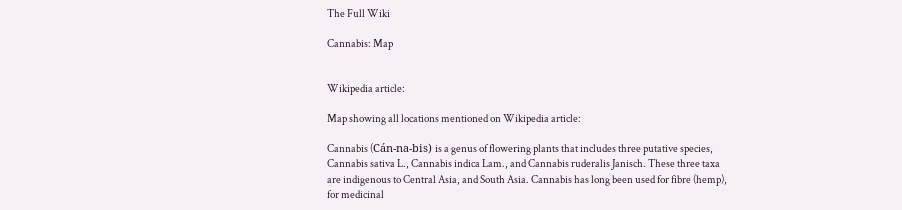The Full Wiki

Cannabis: Map


Wikipedia article:

Map showing all locations mentioned on Wikipedia article:

Cannabis (Cán-na-bis) is a genus of flowering plants that includes three putative species, Cannabis sativa L., Cannabis indica Lam., and Cannabis ruderalis Janisch. These three taxa are indigenous to Central Asia, and South Asia. Cannabis has long been used for fibre (hemp), for medicinal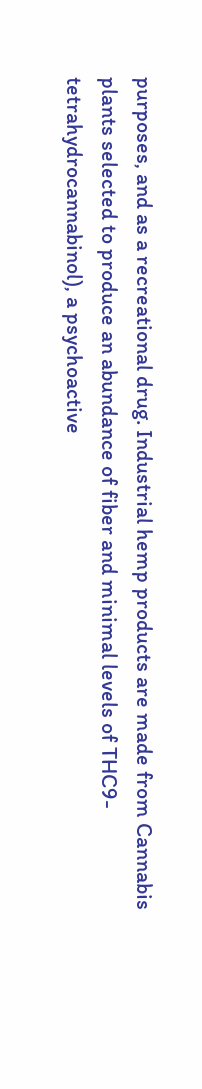purposes, and as a recreational drug. Industrial hemp products are made from Cannabis plants selected to produce an abundance of fiber and minimal levels of THC9- tetrahydrocannabinol), a psychoactive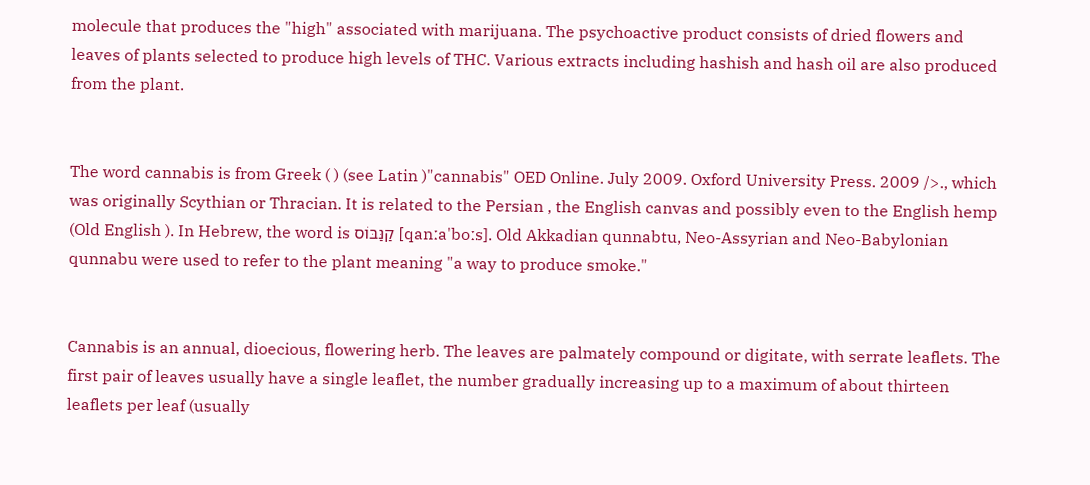molecule that produces the "high" associated with marijuana. The psychoactive product consists of dried flowers and leaves of plants selected to produce high levels of THC. Various extracts including hashish and hash oil are also produced from the plant.


The word cannabis is from Greek ( ) (see Latin )"cannabis" OED Online. July 2009. Oxford University Press. 2009 />., which was originally Scythian or Thracian. It is related to the Persian , the English canvas and possibly even to the English hemp (Old English ). In Hebrew, the word is קַנַּבּוֹס [qanːa'boːs]. Old Akkadian qunnabtu, Neo-Assyrian and Neo-Babylonian qunnabu were used to refer to the plant meaning "a way to produce smoke."


Cannabis is an annual, dioecious, flowering herb. The leaves are palmately compound or digitate, with serrate leaflets. The first pair of leaves usually have a single leaflet, the number gradually increasing up to a maximum of about thirteen leaflets per leaf (usually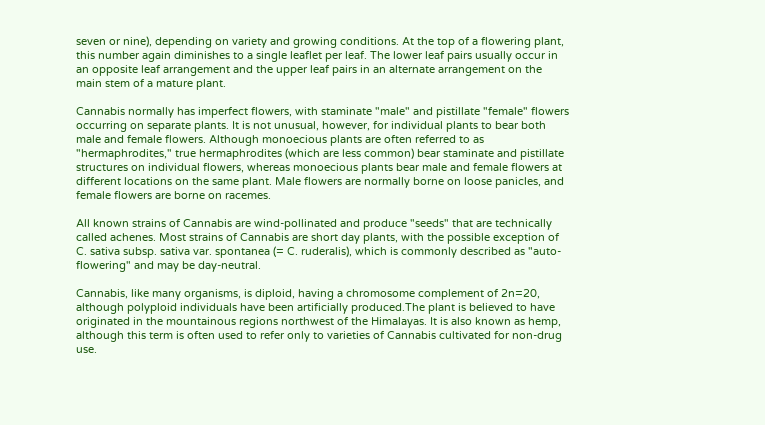seven or nine), depending on variety and growing conditions. At the top of a flowering plant, this number again diminishes to a single leaflet per leaf. The lower leaf pairs usually occur in an opposite leaf arrangement and the upper leaf pairs in an alternate arrangement on the main stem of a mature plant.

Cannabis normally has imperfect flowers, with staminate "male" and pistillate "female" flowers occurring on separate plants. It is not unusual, however, for individual plants to bear both male and female flowers. Although monoecious plants are often referred to as "hermaphrodites," true hermaphrodites (which are less common) bear staminate and pistillate structures on individual flowers, whereas monoecious plants bear male and female flowers at different locations on the same plant. Male flowers are normally borne on loose panicles, and female flowers are borne on racemes.

All known strains of Cannabis are wind-pollinated and produce "seeds" that are technically called achenes. Most strains of Cannabis are short day plants, with the possible exception of C. sativa subsp. sativa var. spontanea (= C. ruderalis), which is commonly described as "auto-flowering" and may be day-neutral.

Cannabis, like many organisms, is diploid, having a chromosome complement of 2n=20, although polyploid individuals have been artificially produced.The plant is believed to have originated in the mountainous regions northwest of the Himalayas. It is also known as hemp, although this term is often used to refer only to varieties of Cannabis cultivated for non-drug use.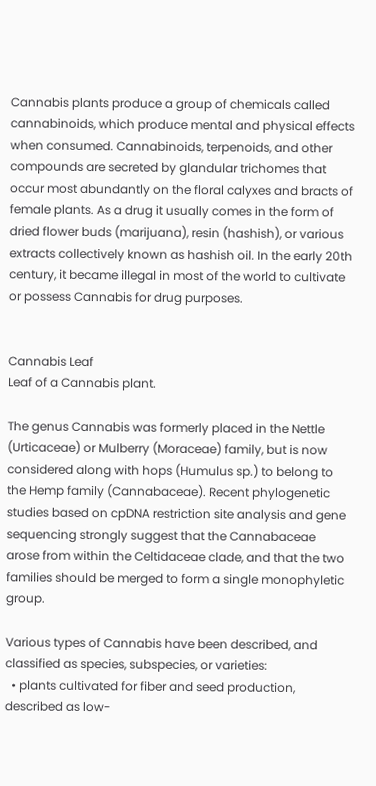Cannabis plants produce a group of chemicals called cannabinoids, which produce mental and physical effects when consumed. Cannabinoids, terpenoids, and other compounds are secreted by glandular trichomes that occur most abundantly on the floral calyxes and bracts of female plants. As a drug it usually comes in the form of dried flower buds (marijuana), resin (hashish), or various extracts collectively known as hashish oil. In the early 20th century, it became illegal in most of the world to cultivate or possess Cannabis for drug purposes.


Cannabis Leaf
Leaf of a Cannabis plant.

The genus Cannabis was formerly placed in the Nettle (Urticaceae) or Mulberry (Moraceae) family, but is now considered along with hops (Humulus sp.) to belong to the Hemp family (Cannabaceae). Recent phylogenetic studies based on cpDNA restriction site analysis and gene sequencing strongly suggest that the Cannabaceae arose from within the Celtidaceae clade, and that the two families should be merged to form a single monophyletic group.

Various types of Cannabis have been described, and classified as species, subspecies, or varieties:
  • plants cultivated for fiber and seed production, described as low-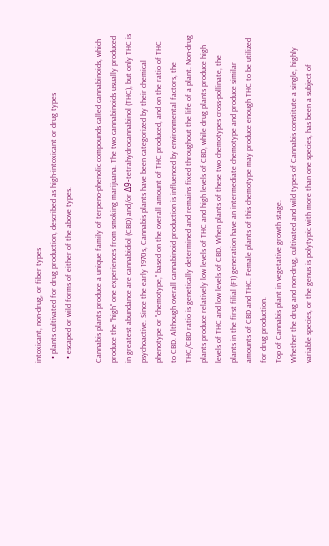intoxicant, non-drug, or fiber types
  • plants cultivated for drug production, described as high-intoxicant or drug types
  • escaped or wild forms of either of the above types.

Cannabis plants produce a unique family of terpeno-phenolic compounds called cannabinoids, which produce the "high" one experiences from smoking marijuana. The two cannabinoids usually produced in greatest abundance are cannabidiol (CBD) and/or Δ9-tetrahydrocannabinol (THC), but only THC is psychoactive. Since the early 1970s, Cannabis plants have been categorized by their chemical phenotype or "chemotype," based on the overall amount of THC produced, and on the ratio of THC to CBD. Although overall cannabinoid production is influenced by environmental factors, the THC/CBD ratio is genetically determined and remains fixed throughout the life of a plant. Non-drug plants produce relatively low levels of THC and high levels of CBD, while drug plants produce high levels of THC and low levels of CBD. When plants of these two chemotypes cross-pollinate, the plants in the first filial (F1) generation have an intermediate chemotype and produce similar amounts of CBD and THC. Female plants of this chemotype may produce enough THC to be utilized for drug production.
Top of Cannabis plant in vegetative growth stage.
Whether the drug and non-drug, cultivated and wild types of Cannabis constitute a single, highly variable species, or the genus is polytypic with more than one species, has been a subject of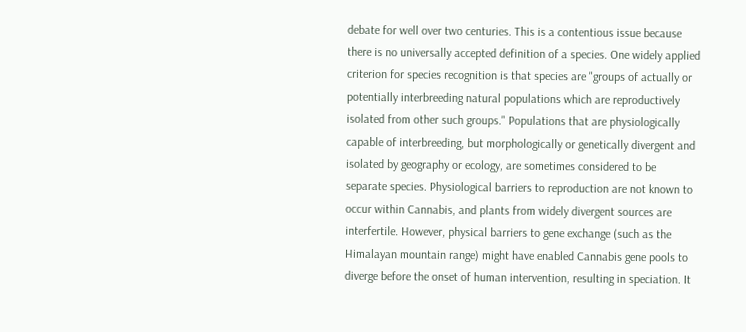debate for well over two centuries. This is a contentious issue because there is no universally accepted definition of a species. One widely applied criterion for species recognition is that species are "groups of actually or potentially interbreeding natural populations which are reproductively isolated from other such groups." Populations that are physiologically capable of interbreeding, but morphologically or genetically divergent and isolated by geography or ecology, are sometimes considered to be separate species. Physiological barriers to reproduction are not known to occur within Cannabis, and plants from widely divergent sources are interfertile. However, physical barriers to gene exchange (such as the Himalayan mountain range) might have enabled Cannabis gene pools to diverge before the onset of human intervention, resulting in speciation. It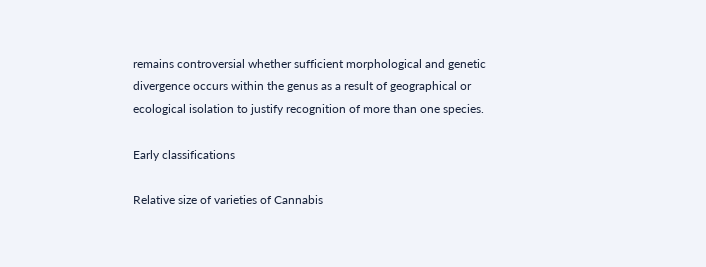remains controversial whether sufficient morphological and genetic divergence occurs within the genus as a result of geographical or ecological isolation to justify recognition of more than one species.

Early classifications

Relative size of varieties of Cannabis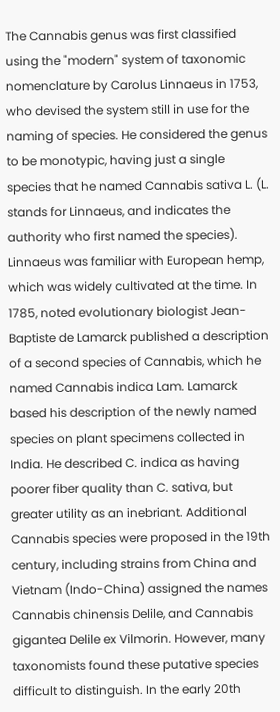The Cannabis genus was first classified using the "modern" system of taxonomic nomenclature by Carolus Linnaeus in 1753, who devised the system still in use for the naming of species. He considered the genus to be monotypic, having just a single species that he named Cannabis sativa L. (L. stands for Linnaeus, and indicates the authority who first named the species). Linnaeus was familiar with European hemp, which was widely cultivated at the time. In 1785, noted evolutionary biologist Jean-Baptiste de Lamarck published a description of a second species of Cannabis, which he named Cannabis indica Lam. Lamarck based his description of the newly named species on plant specimens collected in India. He described C. indica as having poorer fiber quality than C. sativa, but greater utility as an inebriant. Additional Cannabis species were proposed in the 19th century, including strains from China and Vietnam (Indo-China) assigned the names Cannabis chinensis Delile, and Cannabis gigantea Delile ex Vilmorin. However, many taxonomists found these putative species difficult to distinguish. In the early 20th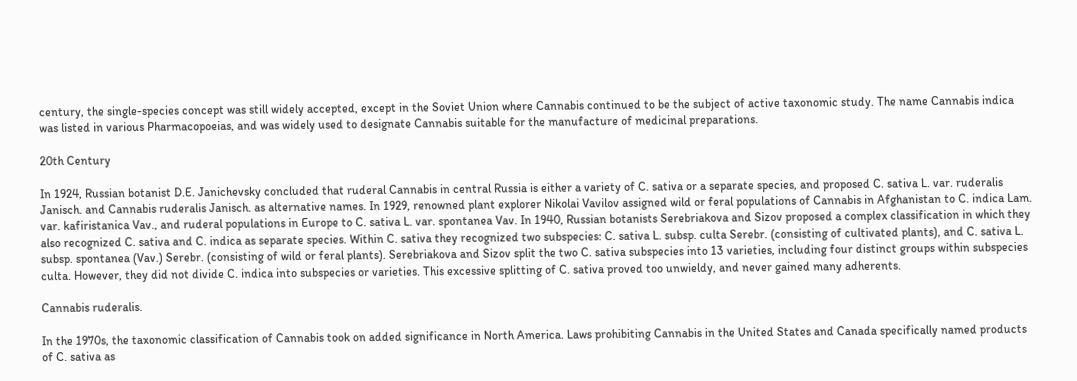century, the single-species concept was still widely accepted, except in the Soviet Union where Cannabis continued to be the subject of active taxonomic study. The name Cannabis indica was listed in various Pharmacopoeias, and was widely used to designate Cannabis suitable for the manufacture of medicinal preparations.

20th Century

In 1924, Russian botanist D.E. Janichevsky concluded that ruderal Cannabis in central Russia is either a variety of C. sativa or a separate species, and proposed C. sativa L. var. ruderalis Janisch. and Cannabis ruderalis Janisch. as alternative names. In 1929, renowned plant explorer Nikolai Vavilov assigned wild or feral populations of Cannabis in Afghanistan to C. indica Lam. var. kafiristanica Vav., and ruderal populations in Europe to C. sativa L. var. spontanea Vav. In 1940, Russian botanists Serebriakova and Sizov proposed a complex classification in which they also recognized C. sativa and C. indica as separate species. Within C. sativa they recognized two subspecies: C. sativa L. subsp. culta Serebr. (consisting of cultivated plants), and C. sativa L. subsp. spontanea (Vav.) Serebr. (consisting of wild or feral plants). Serebriakova and Sizov split the two C. sativa subspecies into 13 varieties, including four distinct groups within subspecies culta. However, they did not divide C. indica into subspecies or varieties. This excessive splitting of C. sativa proved too unwieldy, and never gained many adherents.

Cannabis ruderalis.

In the 1970s, the taxonomic classification of Cannabis took on added significance in North America. Laws prohibiting Cannabis in the United States and Canada specifically named products of C. sativa as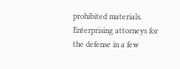prohibited materials. Enterprising attorneys for the defense in a few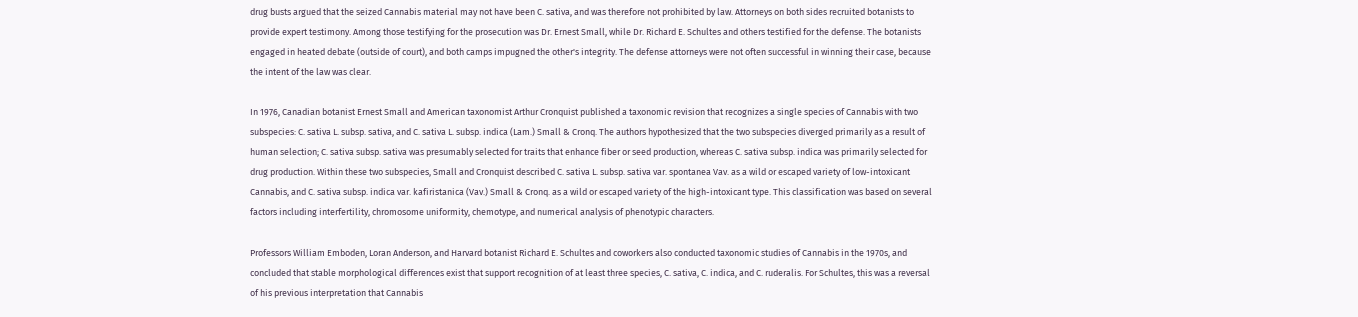drug busts argued that the seized Cannabis material may not have been C. sativa, and was therefore not prohibited by law. Attorneys on both sides recruited botanists to provide expert testimony. Among those testifying for the prosecution was Dr. Ernest Small, while Dr. Richard E. Schultes and others testified for the defense. The botanists engaged in heated debate (outside of court), and both camps impugned the other's integrity. The defense attorneys were not often successful in winning their case, because the intent of the law was clear.

In 1976, Canadian botanist Ernest Small and American taxonomist Arthur Cronquist published a taxonomic revision that recognizes a single species of Cannabis with two subspecies: C. sativa L. subsp. sativa, and C. sativa L. subsp. indica (Lam.) Small & Cronq. The authors hypothesized that the two subspecies diverged primarily as a result of human selection; C. sativa subsp. sativa was presumably selected for traits that enhance fiber or seed production, whereas C. sativa subsp. indica was primarily selected for drug production. Within these two subspecies, Small and Cronquist described C. sativa L. subsp. sativa var. spontanea Vav. as a wild or escaped variety of low-intoxicant Cannabis, and C. sativa subsp. indica var. kafiristanica (Vav.) Small & Cronq. as a wild or escaped variety of the high-intoxicant type. This classification was based on several factors including interfertility, chromosome uniformity, chemotype, and numerical analysis of phenotypic characters.

Professors William Emboden, Loran Anderson, and Harvard botanist Richard E. Schultes and coworkers also conducted taxonomic studies of Cannabis in the 1970s, and concluded that stable morphological differences exist that support recognition of at least three species, C. sativa, C. indica, and C. ruderalis. For Schultes, this was a reversal of his previous interpretation that Cannabis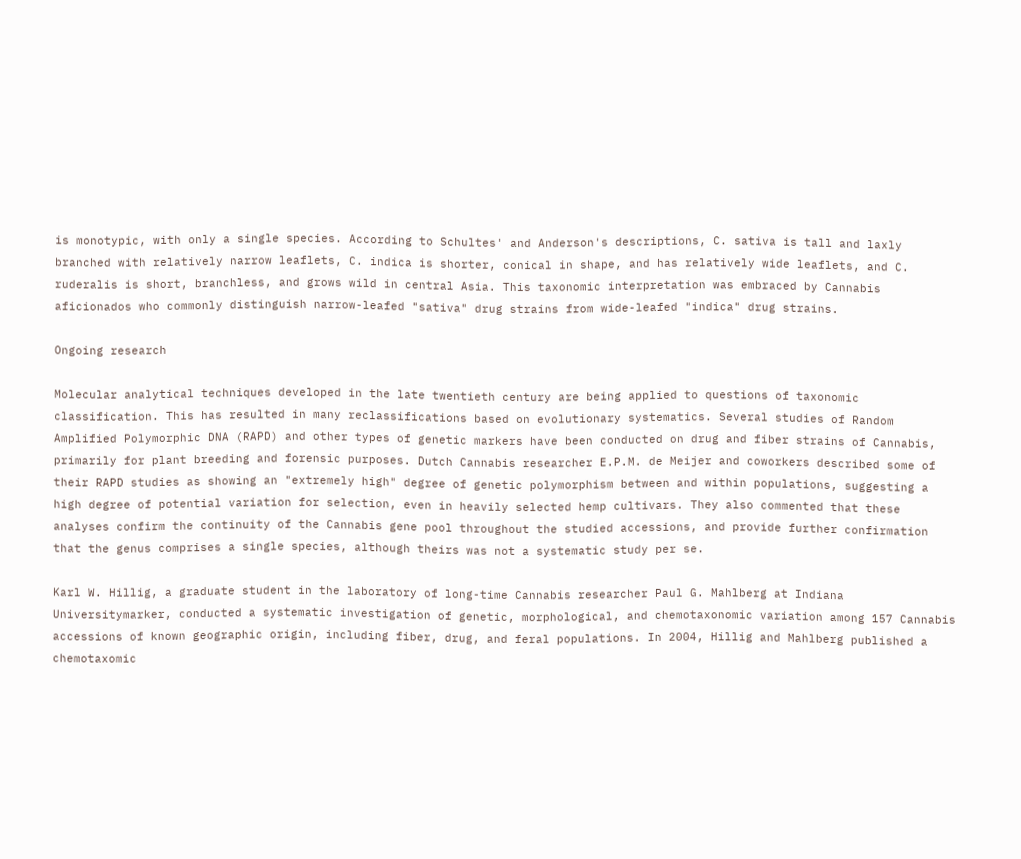is monotypic, with only a single species. According to Schultes' and Anderson's descriptions, C. sativa is tall and laxly branched with relatively narrow leaflets, C. indica is shorter, conical in shape, and has relatively wide leaflets, and C. ruderalis is short, branchless, and grows wild in central Asia. This taxonomic interpretation was embraced by Cannabis aficionados who commonly distinguish narrow-leafed "sativa" drug strains from wide-leafed "indica" drug strains.

Ongoing research

Molecular analytical techniques developed in the late twentieth century are being applied to questions of taxonomic classification. This has resulted in many reclassifications based on evolutionary systematics. Several studies of Random Amplified Polymorphic DNA (RAPD) and other types of genetic markers have been conducted on drug and fiber strains of Cannabis, primarily for plant breeding and forensic purposes. Dutch Cannabis researcher E.P.M. de Meijer and coworkers described some of their RAPD studies as showing an "extremely high" degree of genetic polymorphism between and within populations, suggesting a high degree of potential variation for selection, even in heavily selected hemp cultivars. They also commented that these analyses confirm the continuity of the Cannabis gene pool throughout the studied accessions, and provide further confirmation that the genus comprises a single species, although theirs was not a systematic study per se.

Karl W. Hillig, a graduate student in the laboratory of long-time Cannabis researcher Paul G. Mahlberg at Indiana Universitymarker, conducted a systematic investigation of genetic, morphological, and chemotaxonomic variation among 157 Cannabis accessions of known geographic origin, including fiber, drug, and feral populations. In 2004, Hillig and Mahlberg published a chemotaxomic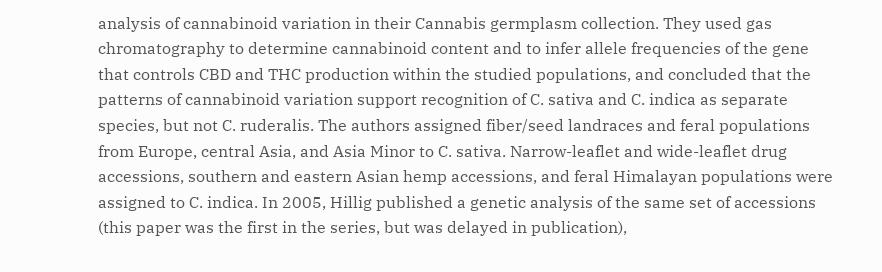analysis of cannabinoid variation in their Cannabis germplasm collection. They used gas chromatography to determine cannabinoid content and to infer allele frequencies of the gene that controls CBD and THC production within the studied populations, and concluded that the patterns of cannabinoid variation support recognition of C. sativa and C. indica as separate species, but not C. ruderalis. The authors assigned fiber/seed landraces and feral populations from Europe, central Asia, and Asia Minor to C. sativa. Narrow-leaflet and wide-leaflet drug accessions, southern and eastern Asian hemp accessions, and feral Himalayan populations were assigned to C. indica. In 2005, Hillig published a genetic analysis of the same set of accessions (this paper was the first in the series, but was delayed in publication),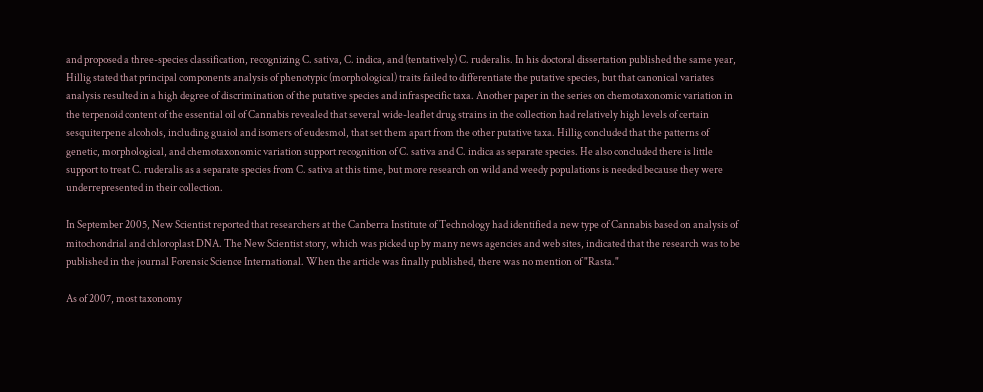and proposed a three-species classification, recognizing C. sativa, C. indica, and (tentatively) C. ruderalis. In his doctoral dissertation published the same year, Hillig stated that principal components analysis of phenotypic (morphological) traits failed to differentiate the putative species, but that canonical variates analysis resulted in a high degree of discrimination of the putative species and infraspecific taxa. Another paper in the series on chemotaxonomic variation in the terpenoid content of the essential oil of Cannabis revealed that several wide-leaflet drug strains in the collection had relatively high levels of certain sesquiterpene alcohols, including guaiol and isomers of eudesmol, that set them apart from the other putative taxa. Hillig concluded that the patterns of genetic, morphological, and chemotaxonomic variation support recognition of C. sativa and C. indica as separate species. He also concluded there is little support to treat C. ruderalis as a separate species from C. sativa at this time, but more research on wild and weedy populations is needed because they were underrepresented in their collection.

In September 2005, New Scientist reported that researchers at the Canberra Institute of Technology had identified a new type of Cannabis based on analysis of mitochondrial and chloroplast DNA. The New Scientist story, which was picked up by many news agencies and web sites, indicated that the research was to be published in the journal Forensic Science International. When the article was finally published, there was no mention of "Rasta."

As of 2007, most taxonomy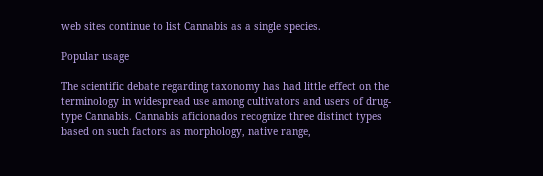web sites continue to list Cannabis as a single species.

Popular usage

The scientific debate regarding taxonomy has had little effect on the terminology in widespread use among cultivators and users of drug-type Cannabis. Cannabis aficionados recognize three distinct types based on such factors as morphology, native range,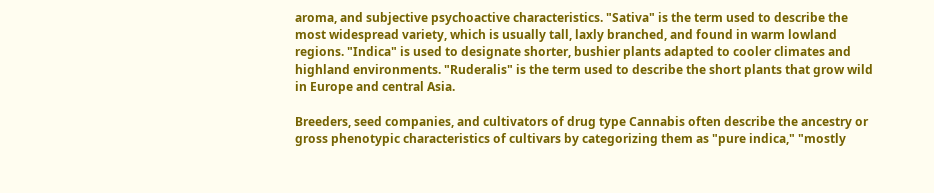aroma, and subjective psychoactive characteristics. "Sativa" is the term used to describe the most widespread variety, which is usually tall, laxly branched, and found in warm lowland regions. "Indica" is used to designate shorter, bushier plants adapted to cooler climates and highland environments. "Ruderalis" is the term used to describe the short plants that grow wild in Europe and central Asia.

Breeders, seed companies, and cultivators of drug type Cannabis often describe the ancestry or gross phenotypic characteristics of cultivars by categorizing them as "pure indica," "mostly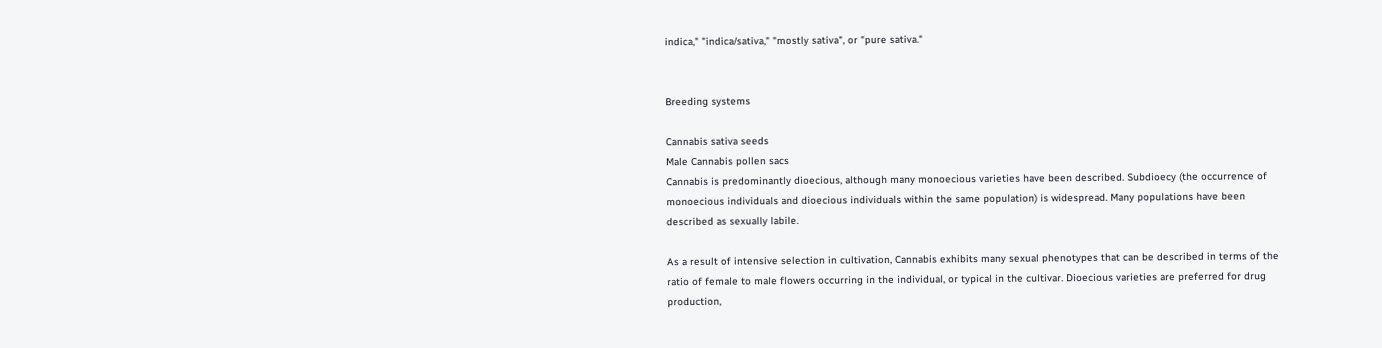indica," "indica/sativa," "mostly sativa", or "pure sativa."


Breeding systems

Cannabis sativa seeds
Male Cannabis pollen sacs
Cannabis is predominantly dioecious, although many monoecious varieties have been described. Subdioecy (the occurrence of monoecious individuals and dioecious individuals within the same population) is widespread. Many populations have been described as sexually labile.

As a result of intensive selection in cultivation, Cannabis exhibits many sexual phenotypes that can be described in terms of the ratio of female to male flowers occurring in the individual, or typical in the cultivar. Dioecious varieties are preferred for drug production,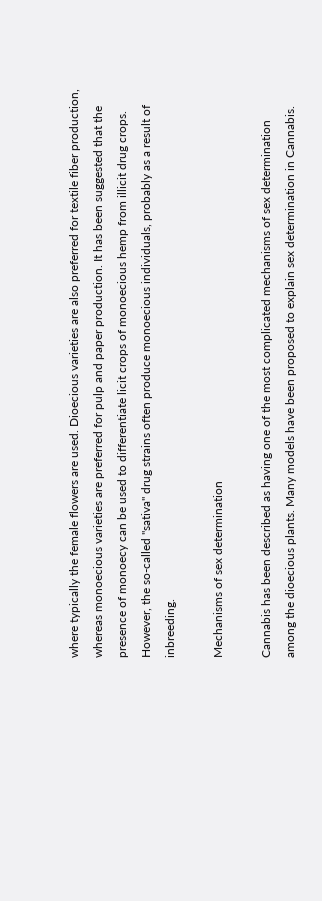where typically the female flowers are used. Dioecious varieties are also preferred for textile fiber production, whereas monoecious varieties are preferred for pulp and paper production. It has been suggested that the presence of monoecy can be used to differentiate licit crops of monoecious hemp from illicit drug crops. However, the so-called "sativa" drug strains often produce monoecious individuals, probably as a result of inbreeding.

Mechanisms of sex determination

Cannabis has been described as having one of the most complicated mechanisms of sex determination among the dioecious plants. Many models have been proposed to explain sex determination in Cannabis.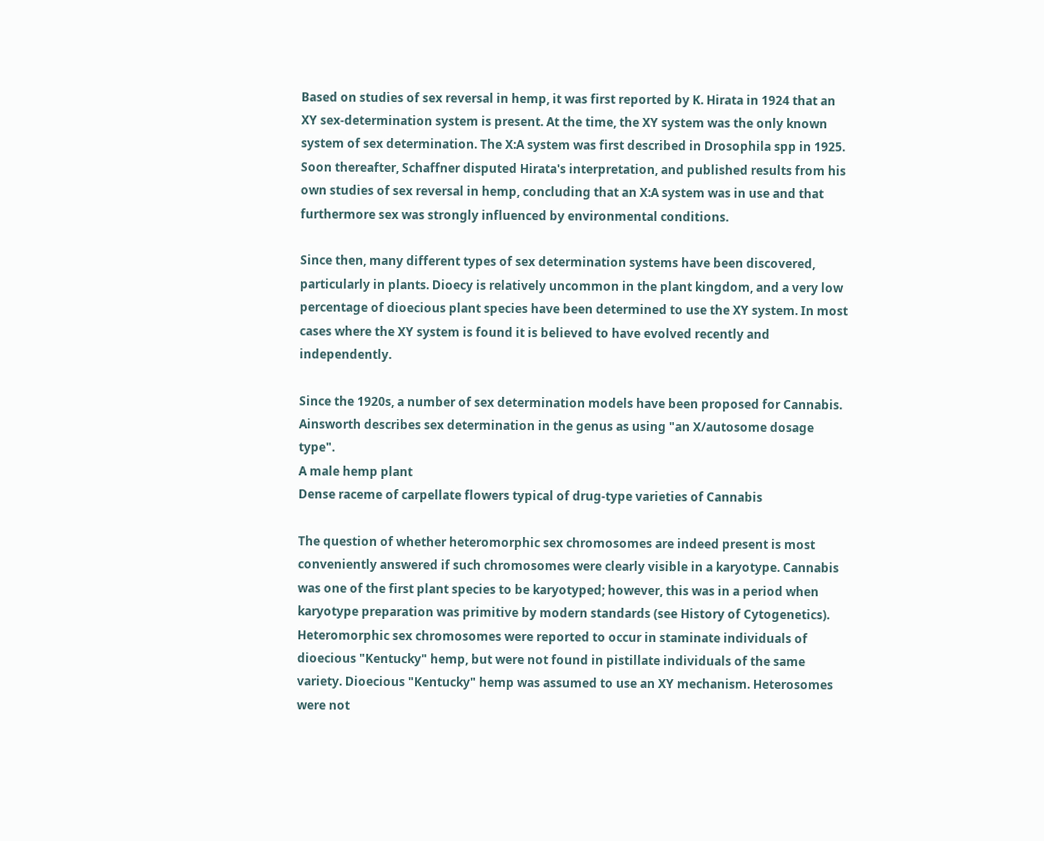Based on studies of sex reversal in hemp, it was first reported by K. Hirata in 1924 that an XY sex-determination system is present. At the time, the XY system was the only known system of sex determination. The X:A system was first described in Drosophila spp in 1925. Soon thereafter, Schaffner disputed Hirata's interpretation, and published results from his own studies of sex reversal in hemp, concluding that an X:A system was in use and that furthermore sex was strongly influenced by environmental conditions.

Since then, many different types of sex determination systems have been discovered, particularly in plants. Dioecy is relatively uncommon in the plant kingdom, and a very low percentage of dioecious plant species have been determined to use the XY system. In most cases where the XY system is found it is believed to have evolved recently and independently.

Since the 1920s, a number of sex determination models have been proposed for Cannabis. Ainsworth describes sex determination in the genus as using "an X/autosome dosage type".
A male hemp plant
Dense raceme of carpellate flowers typical of drug-type varieties of Cannabis

The question of whether heteromorphic sex chromosomes are indeed present is most conveniently answered if such chromosomes were clearly visible in a karyotype. Cannabis was one of the first plant species to be karyotyped; however, this was in a period when karyotype preparation was primitive by modern standards (see History of Cytogenetics). Heteromorphic sex chromosomes were reported to occur in staminate individuals of dioecious "Kentucky" hemp, but were not found in pistillate individuals of the same variety. Dioecious "Kentucky" hemp was assumed to use an XY mechanism. Heterosomes were not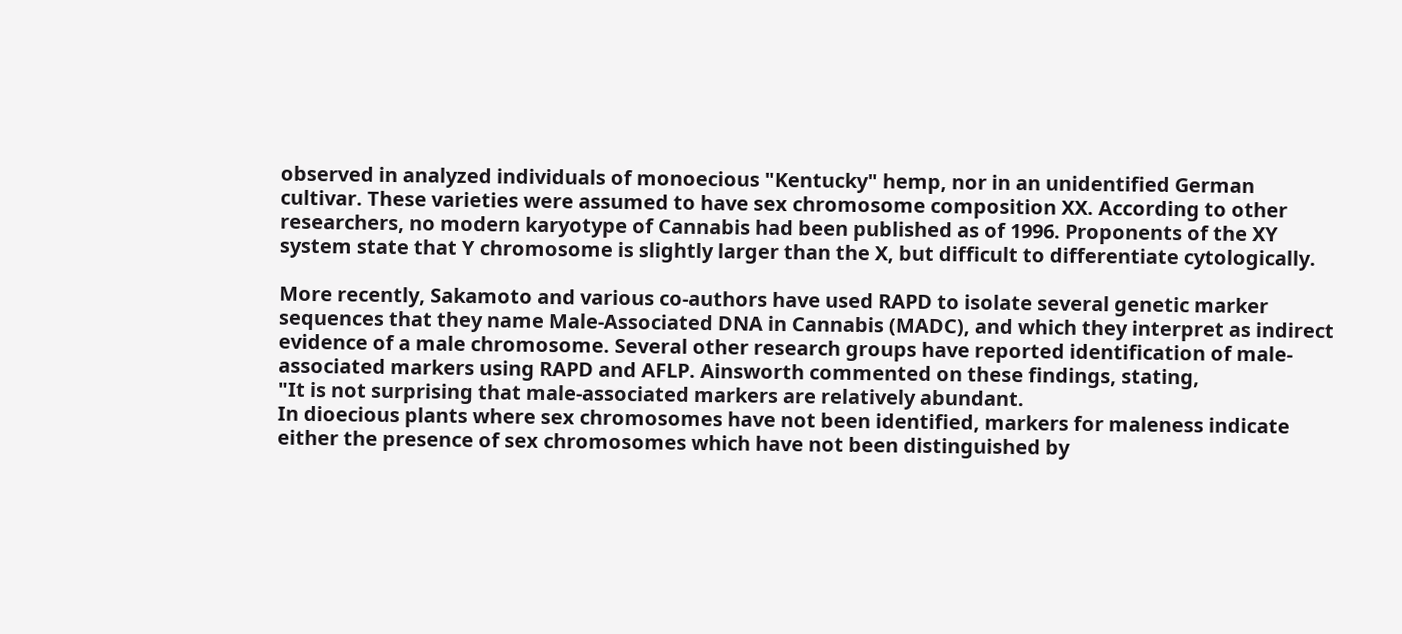observed in analyzed individuals of monoecious "Kentucky" hemp, nor in an unidentified German cultivar. These varieties were assumed to have sex chromosome composition XX. According to other researchers, no modern karyotype of Cannabis had been published as of 1996. Proponents of the XY system state that Y chromosome is slightly larger than the X, but difficult to differentiate cytologically.

More recently, Sakamoto and various co-authors have used RAPD to isolate several genetic marker sequences that they name Male-Associated DNA in Cannabis (MADC), and which they interpret as indirect evidence of a male chromosome. Several other research groups have reported identification of male-associated markers using RAPD and AFLP. Ainsworth commented on these findings, stating,
"It is not surprising that male-associated markers are relatively abundant.
In dioecious plants where sex chromosomes have not been identified, markers for maleness indicate either the presence of sex chromosomes which have not been distinguished by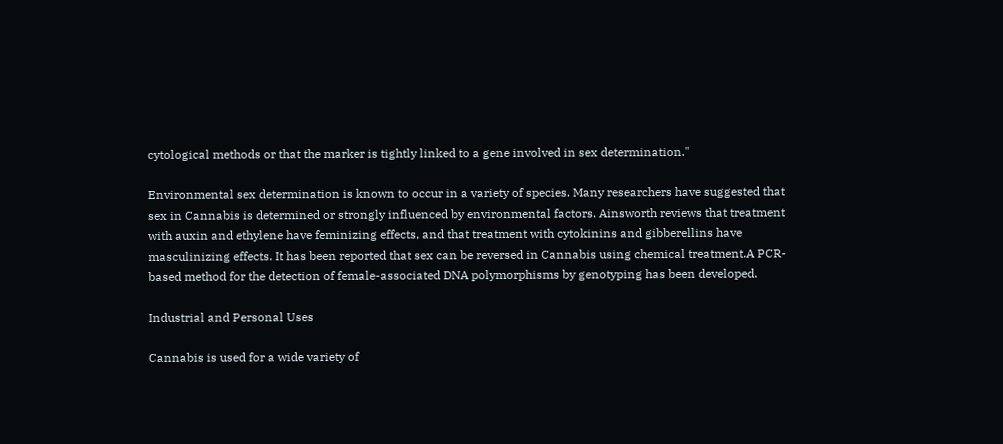cytological methods or that the marker is tightly linked to a gene involved in sex determination."

Environmental sex determination is known to occur in a variety of species. Many researchers have suggested that sex in Cannabis is determined or strongly influenced by environmental factors. Ainsworth reviews that treatment with auxin and ethylene have feminizing effects, and that treatment with cytokinins and gibberellins have masculinizing effects. It has been reported that sex can be reversed in Cannabis using chemical treatment.A PCR-based method for the detection of female-associated DNA polymorphisms by genotyping has been developed.

Industrial and Personal Uses

Cannabis is used for a wide variety of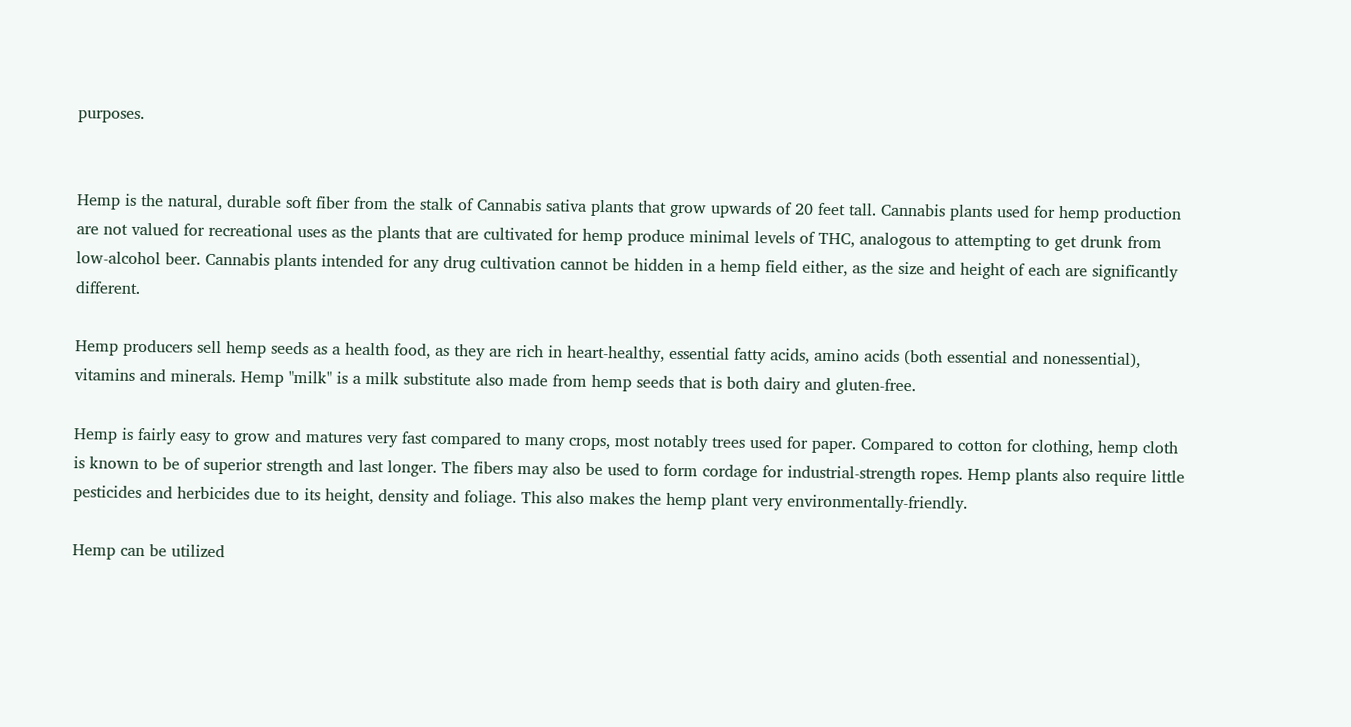purposes.


Hemp is the natural, durable soft fiber from the stalk of Cannabis sativa plants that grow upwards of 20 feet tall. Cannabis plants used for hemp production are not valued for recreational uses as the plants that are cultivated for hemp produce minimal levels of THC, analogous to attempting to get drunk from low-alcohol beer. Cannabis plants intended for any drug cultivation cannot be hidden in a hemp field either, as the size and height of each are significantly different.

Hemp producers sell hemp seeds as a health food, as they are rich in heart-healthy, essential fatty acids, amino acids (both essential and nonessential), vitamins and minerals. Hemp "milk" is a milk substitute also made from hemp seeds that is both dairy and gluten-free.

Hemp is fairly easy to grow and matures very fast compared to many crops, most notably trees used for paper. Compared to cotton for clothing, hemp cloth is known to be of superior strength and last longer. The fibers may also be used to form cordage for industrial-strength ropes. Hemp plants also require little pesticides and herbicides due to its height, density and foliage. This also makes the hemp plant very environmentally-friendly.

Hemp can be utilized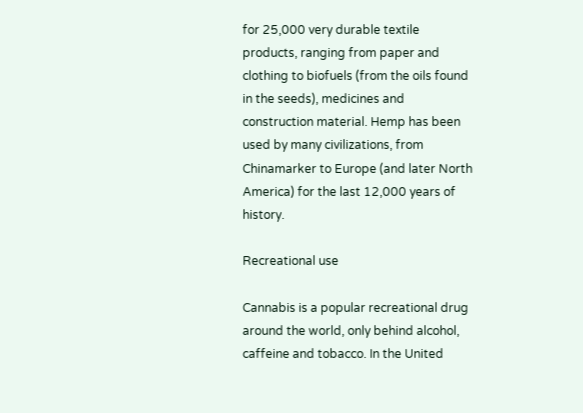for 25,000 very durable textile products, ranging from paper and clothing to biofuels (from the oils found in the seeds), medicines and construction material. Hemp has been used by many civilizations, from Chinamarker to Europe (and later North America) for the last 12,000 years of history.

Recreational use

Cannabis is a popular recreational drug around the world, only behind alcohol, caffeine and tobacco. In the United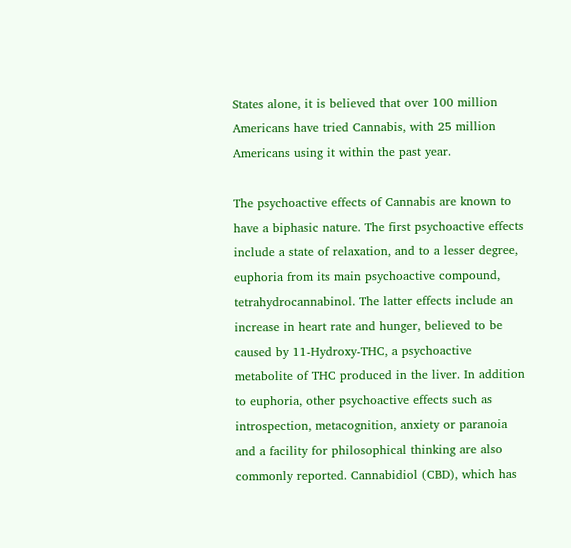States alone, it is believed that over 100 million Americans have tried Cannabis, with 25 million Americans using it within the past year.

The psychoactive effects of Cannabis are known to have a biphasic nature. The first psychoactive effects include a state of relaxation, and to a lesser degree, euphoria from its main psychoactive compound, tetrahydrocannabinol. The latter effects include an increase in heart rate and hunger, believed to be caused by 11-Hydroxy-THC, a psychoactive metabolite of THC produced in the liver. In addition to euphoria, other psychoactive effects such as introspection, metacognition, anxiety or paranoia and a facility for philosophical thinking are also commonly reported. Cannabidiol (CBD), which has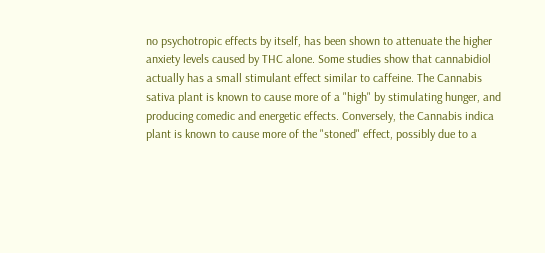no psychotropic effects by itself, has been shown to attenuate the higher anxiety levels caused by THC alone. Some studies show that cannabidiol actually has a small stimulant effect similar to caffeine. The Cannabis sativa plant is known to cause more of a "high" by stimulating hunger, and producing comedic and energetic effects. Conversely, the Cannabis indica plant is known to cause more of the "stoned" effect, possibly due to a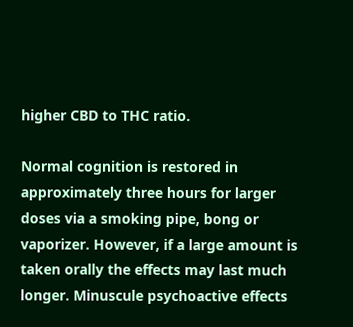higher CBD to THC ratio.

Normal cognition is restored in approximately three hours for larger doses via a smoking pipe, bong or vaporizer. However, if a large amount is taken orally the effects may last much longer. Minuscule psychoactive effects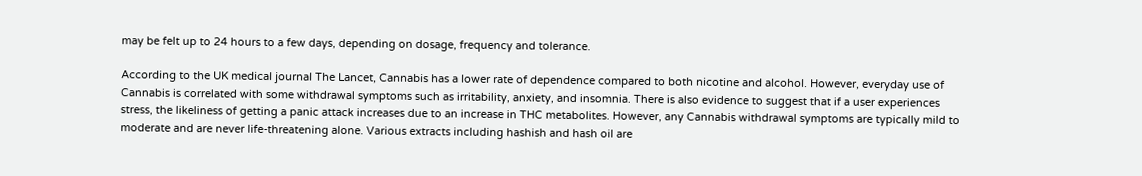may be felt up to 24 hours to a few days, depending on dosage, frequency and tolerance.

According to the UK medical journal The Lancet, Cannabis has a lower rate of dependence compared to both nicotine and alcohol. However, everyday use of Cannabis is correlated with some withdrawal symptoms such as irritability, anxiety, and insomnia. There is also evidence to suggest that if a user experiences stress, the likeliness of getting a panic attack increases due to an increase in THC metabolites. However, any Cannabis withdrawal symptoms are typically mild to moderate and are never life-threatening alone. Various extracts including hashish and hash oil are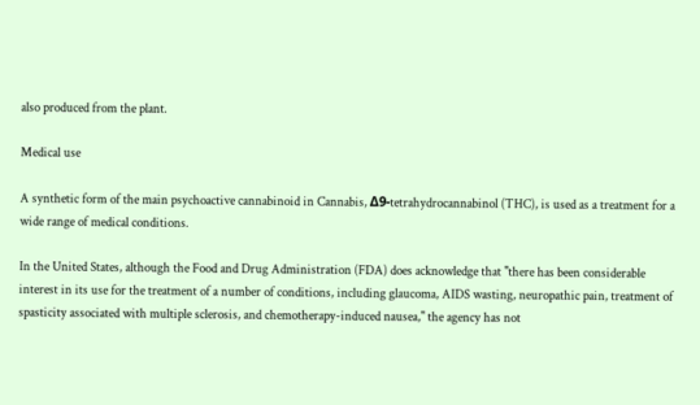also produced from the plant.

Medical use

A synthetic form of the main psychoactive cannabinoid in Cannabis, Δ9-tetrahydrocannabinol (THC), is used as a treatment for a wide range of medical conditions.

In the United States, although the Food and Drug Administration (FDA) does acknowledge that "there has been considerable interest in its use for the treatment of a number of conditions, including glaucoma, AIDS wasting, neuropathic pain, treatment of spasticity associated with multiple sclerosis, and chemotherapy-induced nausea," the agency has not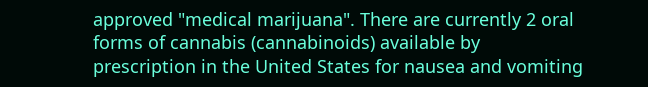approved "medical marijuana". There are currently 2 oral forms of cannabis (cannabinoids) available by prescription in the United States for nausea and vomiting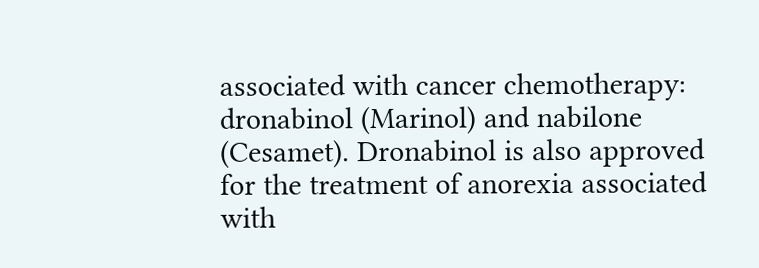associated with cancer chemotherapy: dronabinol (Marinol) and nabilone (Cesamet). Dronabinol is also approved for the treatment of anorexia associated with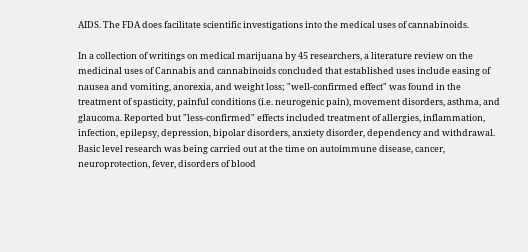AIDS. The FDA does facilitate scientific investigations into the medical uses of cannabinoids.

In a collection of writings on medical marijuana by 45 researchers, a literature review on the medicinal uses of Cannabis and cannabinoids concluded that established uses include easing of nausea and vomiting, anorexia, and weight loss; "well-confirmed effect" was found in the treatment of spasticity, painful conditions (i.e. neurogenic pain), movement disorders, asthma, and glaucoma. Reported but "less-confirmed" effects included treatment of allergies, inflammation, infection, epilepsy, depression, bipolar disorders, anxiety disorder, dependency and withdrawal. Basic level research was being carried out at the time on autoimmune disease, cancer, neuroprotection, fever, disorders of blood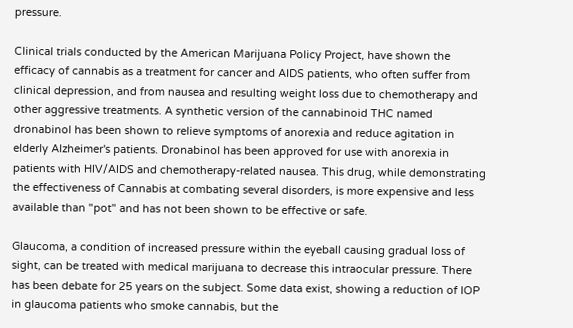pressure.

Clinical trials conducted by the American Marijuana Policy Project, have shown the efficacy of cannabis as a treatment for cancer and AIDS patients, who often suffer from clinical depression, and from nausea and resulting weight loss due to chemotherapy and other aggressive treatments. A synthetic version of the cannabinoid THC named dronabinol has been shown to relieve symptoms of anorexia and reduce agitation in elderly Alzheimer's patients. Dronabinol has been approved for use with anorexia in patients with HIV/AIDS and chemotherapy-related nausea. This drug, while demonstrating the effectiveness of Cannabis at combating several disorders, is more expensive and less available than "pot" and has not been shown to be effective or safe.

Glaucoma, a condition of increased pressure within the eyeball causing gradual loss of sight, can be treated with medical marijuana to decrease this intraocular pressure. There has been debate for 25 years on the subject. Some data exist, showing a reduction of IOP in glaucoma patients who smoke cannabis, but the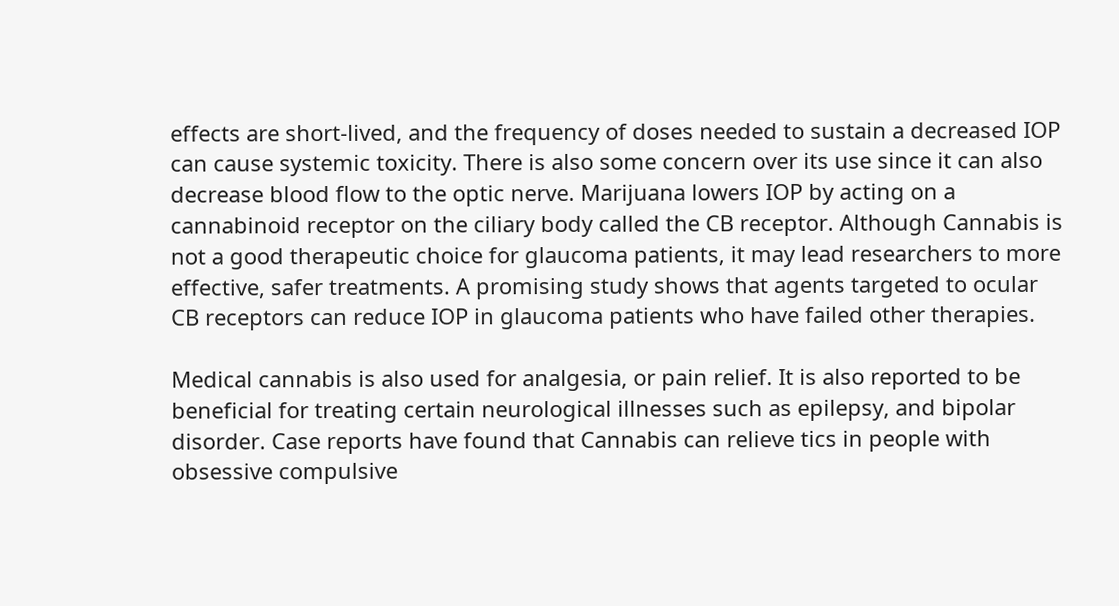effects are short-lived, and the frequency of doses needed to sustain a decreased IOP can cause systemic toxicity. There is also some concern over its use since it can also decrease blood flow to the optic nerve. Marijuana lowers IOP by acting on a cannabinoid receptor on the ciliary body called the CB receptor. Although Cannabis is not a good therapeutic choice for glaucoma patients, it may lead researchers to more effective, safer treatments. A promising study shows that agents targeted to ocular CB receptors can reduce IOP in glaucoma patients who have failed other therapies.

Medical cannabis is also used for analgesia, or pain relief. It is also reported to be beneficial for treating certain neurological illnesses such as epilepsy, and bipolar disorder. Case reports have found that Cannabis can relieve tics in people with obsessive compulsive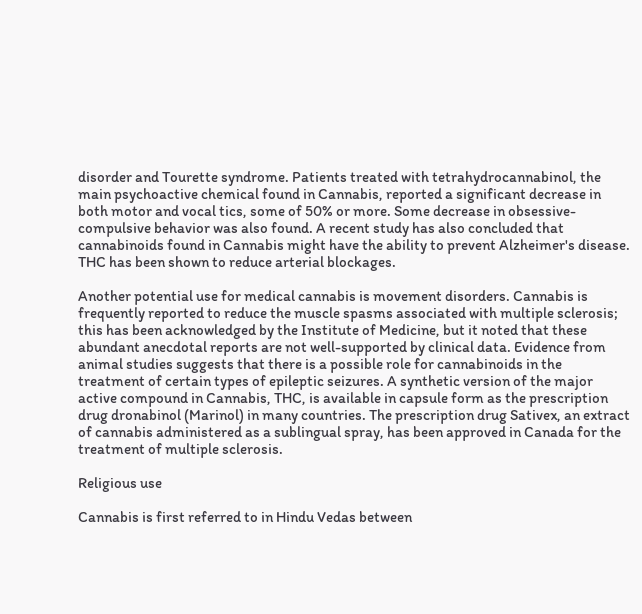disorder and Tourette syndrome. Patients treated with tetrahydrocannabinol, the main psychoactive chemical found in Cannabis, reported a significant decrease in both motor and vocal tics, some of 50% or more. Some decrease in obsessive-compulsive behavior was also found. A recent study has also concluded that cannabinoids found in Cannabis might have the ability to prevent Alzheimer's disease. THC has been shown to reduce arterial blockages.

Another potential use for medical cannabis is movement disorders. Cannabis is frequently reported to reduce the muscle spasms associated with multiple sclerosis; this has been acknowledged by the Institute of Medicine, but it noted that these abundant anecdotal reports are not well-supported by clinical data. Evidence from animal studies suggests that there is a possible role for cannabinoids in the treatment of certain types of epileptic seizures. A synthetic version of the major active compound in Cannabis, THC, is available in capsule form as the prescription drug dronabinol (Marinol) in many countries. The prescription drug Sativex, an extract of cannabis administered as a sublingual spray, has been approved in Canada for the treatment of multiple sclerosis.

Religious use

Cannabis is first referred to in Hindu Vedas between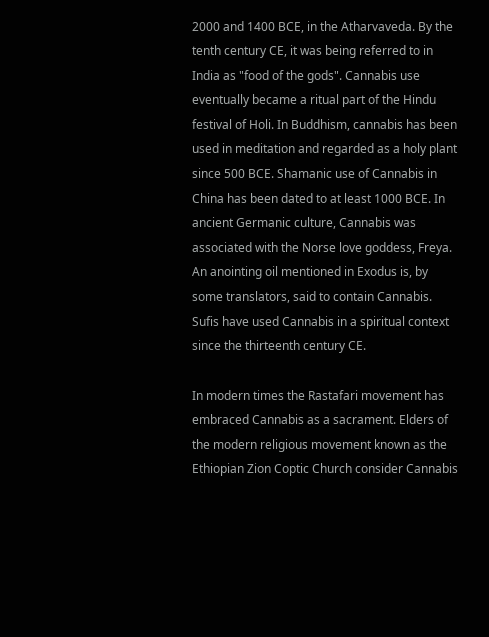2000 and 1400 BCE, in the Atharvaveda. By the tenth century CE, it was being referred to in India as "food of the gods". Cannabis use eventually became a ritual part of the Hindu festival of Holi. In Buddhism, cannabis has been used in meditation and regarded as a holy plant since 500 BCE. Shamanic use of Cannabis in China has been dated to at least 1000 BCE. In ancient Germanic culture, Cannabis was associated with the Norse love goddess, Freya. An anointing oil mentioned in Exodus is, by some translators, said to contain Cannabis. Sufis have used Cannabis in a spiritual context since the thirteenth century CE.

In modern times the Rastafari movement has embraced Cannabis as a sacrament. Elders of the modern religious movement known as the Ethiopian Zion Coptic Church consider Cannabis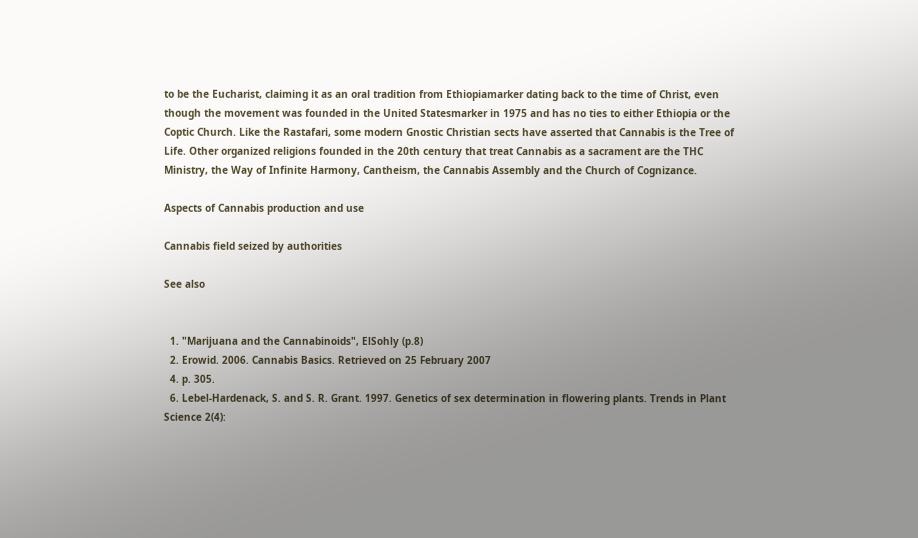to be the Eucharist, claiming it as an oral tradition from Ethiopiamarker dating back to the time of Christ, even though the movement was founded in the United Statesmarker in 1975 and has no ties to either Ethiopia or the Coptic Church. Like the Rastafari, some modern Gnostic Christian sects have asserted that Cannabis is the Tree of Life. Other organized religions founded in the 20th century that treat Cannabis as a sacrament are the THC Ministry, the Way of Infinite Harmony, Cantheism, the Cannabis Assembly and the Church of Cognizance.

Aspects of Cannabis production and use

Cannabis field seized by authorities

See also


  1. "Marijuana and the Cannabinoids", ElSohly (p.8)
  2. Erowid. 2006. Cannabis Basics. Retrieved on 25 February 2007
  4. p. 305.
  6. Lebel-Hardenack, S. and S. R. Grant. 1997. Genetics of sex determination in flowering plants. Trends in Plant Science 2(4):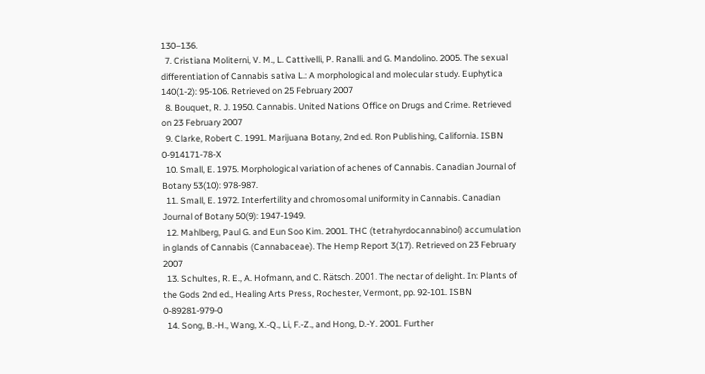130–136.
  7. Cristiana Moliterni, V. M., L. Cattivelli, P. Ranalli. and G. Mandolino. 2005. The sexual differentiation of Cannabis sativa L.: A morphological and molecular study. Euphytica 140(1-2): 95-106. Retrieved on 25 February 2007
  8. Bouquet, R. J. 1950. Cannabis. United Nations Office on Drugs and Crime. Retrieved on 23 February 2007
  9. Clarke, Robert C. 1991. Marijuana Botany, 2nd ed. Ron Publishing, California. ISBN 0-914171-78-X
  10. Small, E. 1975. Morphological variation of achenes of Cannabis. Canadian Journal of Botany 53(10): 978-987.
  11. Small, E. 1972. Interfertility and chromosomal uniformity in Cannabis. Canadian Journal of Botany 50(9): 1947-1949.
  12. Mahlberg, Paul G. and Eun Soo Kim. 2001. THC (tetrahyrdocannabinol) accumulation in glands of Cannabis (Cannabaceae). The Hemp Report 3(17). Retrieved on 23 February 2007
  13. Schultes, R. E., A. Hofmann, and C. Rätsch. 2001. The nectar of delight. In: Plants of the Gods 2nd ed., Healing Arts Press, Rochester, Vermont, pp. 92-101. ISBN 0-89281-979-0
  14. Song, B.-H., Wang, X.-Q., Li, F.-Z., and Hong, D.-Y. 2001. Further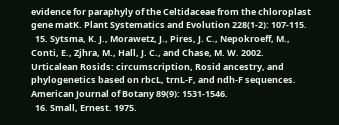evidence for paraphyly of the Celtidaceae from the chloroplast gene matK. Plant Systematics and Evolution 228(1-2): 107-115.
  15. Sytsma, K. J., Morawetz, J., Pires, J. C., Nepokroeff, M., Conti, E., Zjhra, M., Hall, J. C., and Chase, M. W. 2002. Urticalean Rosids: circumscription, Rosid ancestry, and phylogenetics based on rbcL, trnL-F, and ndh-F sequences. American Journal of Botany 89(9): 1531-1546.
  16. Small, Ernest. 1975.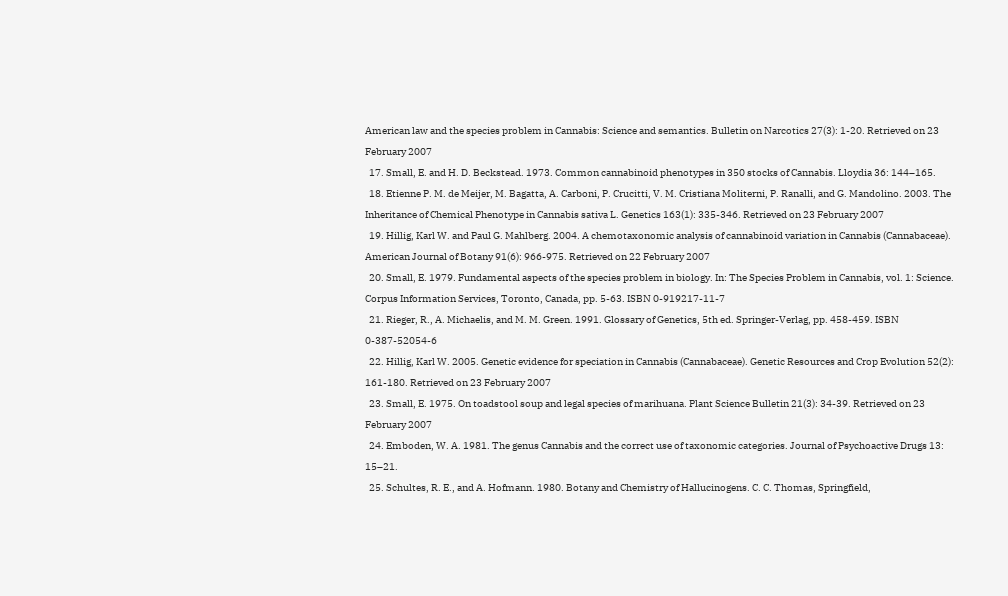American law and the species problem in Cannabis: Science and semantics. Bulletin on Narcotics 27(3): 1-20. Retrieved on 23 February 2007
  17. Small, E. and H. D. Beckstead. 1973. Common cannabinoid phenotypes in 350 stocks of Cannabis. Lloydia 36: 144–165.
  18. Etienne P. M. de Meijer, M. Bagatta, A. Carboni, P. Crucitti, V. M. Cristiana Moliterni, P. Ranalli, and G. Mandolino. 2003. The Inheritance of Chemical Phenotype in Cannabis sativa L. Genetics 163(1): 335-346. Retrieved on 23 February 2007
  19. Hillig, Karl W. and Paul G. Mahlberg. 2004. A chemotaxonomic analysis of cannabinoid variation in Cannabis (Cannabaceae). American Journal of Botany 91(6): 966-975. Retrieved on 22 February 2007
  20. Small, E. 1979. Fundamental aspects of the species problem in biology. In: The Species Problem in Cannabis, vol. 1: Science. Corpus Information Services, Toronto, Canada, pp. 5-63. ISBN 0-919217-11-7
  21. Rieger, R., A. Michaelis, and M. M. Green. 1991. Glossary of Genetics, 5th ed. Springer-Verlag, pp. 458-459. ISBN 0-387-52054-6
  22. Hillig, Karl W. 2005. Genetic evidence for speciation in Cannabis (Cannabaceae). Genetic Resources and Crop Evolution 52(2): 161-180. Retrieved on 23 February 2007
  23. Small, E. 1975. On toadstool soup and legal species of marihuana. Plant Science Bulletin 21(3): 34-39. Retrieved on 23 February 2007
  24. Emboden, W. A. 1981. The genus Cannabis and the correct use of taxonomic categories. Journal of Psychoactive Drugs 13: 15–21.
  25. Schultes, R. E., and A. Hofmann. 1980. Botany and Chemistry of Hallucinogens. C. C. Thomas, Springfield,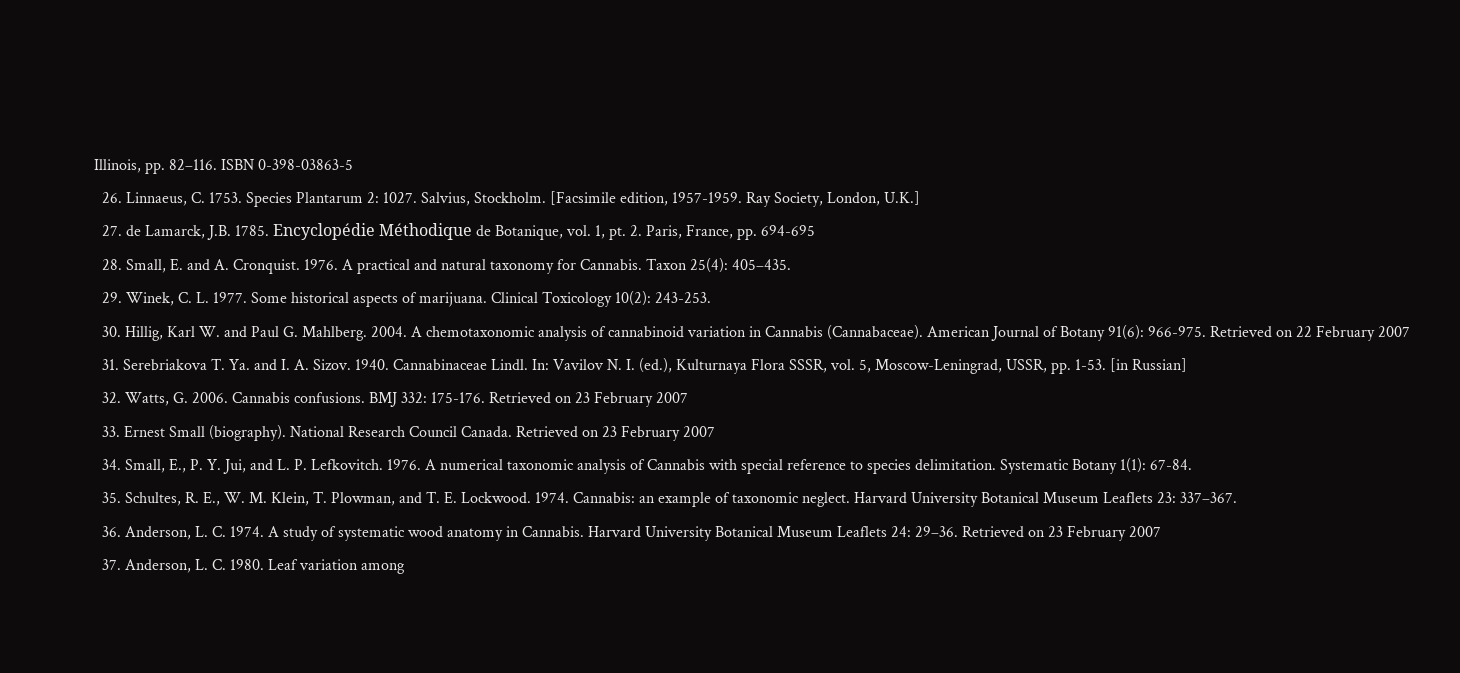Illinois, pp. 82–116. ISBN 0-398-03863-5
  26. Linnaeus, C. 1753. Species Plantarum 2: 1027. Salvius, Stockholm. [Facsimile edition, 1957-1959. Ray Society, London, U.K.]
  27. de Lamarck, J.B. 1785. Encyclopédie Méthodique de Botanique, vol. 1, pt. 2. Paris, France, pp. 694-695
  28. Small, E. and A. Cronquist. 1976. A practical and natural taxonomy for Cannabis. Taxon 25(4): 405–435.
  29. Winek, C. L. 1977. Some historical aspects of marijuana. Clinical Toxicology 10(2): 243-253.
  30. Hillig, Karl W. and Paul G. Mahlberg. 2004. A chemotaxonomic analysis of cannabinoid variation in Cannabis (Cannabaceae). American Journal of Botany 91(6): 966-975. Retrieved on 22 February 2007
  31. Serebriakova T. Ya. and I. A. Sizov. 1940. Cannabinaceae Lindl. In: Vavilov N. I. (ed.), Kulturnaya Flora SSSR, vol. 5, Moscow-Leningrad, USSR, pp. 1-53. [in Russian]
  32. Watts, G. 2006. Cannabis confusions. BMJ 332: 175-176. Retrieved on 23 February 2007
  33. Ernest Small (biography). National Research Council Canada. Retrieved on 23 February 2007
  34. Small, E., P. Y. Jui, and L. P. Lefkovitch. 1976. A numerical taxonomic analysis of Cannabis with special reference to species delimitation. Systematic Botany 1(1): 67-84.
  35. Schultes, R. E., W. M. Klein, T. Plowman, and T. E. Lockwood. 1974. Cannabis: an example of taxonomic neglect. Harvard University Botanical Museum Leaflets 23: 337–367.
  36. Anderson, L. C. 1974. A study of systematic wood anatomy in Cannabis. Harvard University Botanical Museum Leaflets 24: 29–36. Retrieved on 23 February 2007
  37. Anderson, L. C. 1980. Leaf variation among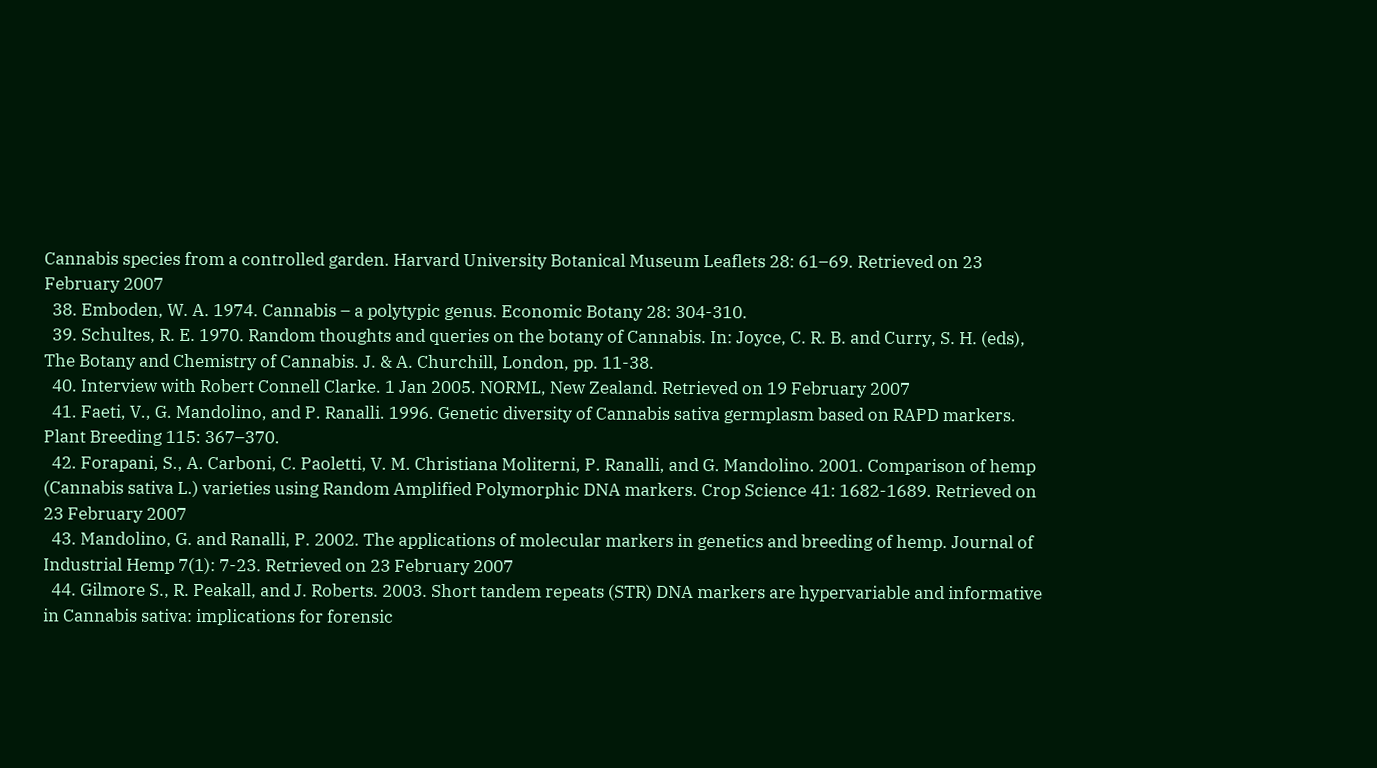Cannabis species from a controlled garden. Harvard University Botanical Museum Leaflets 28: 61–69. Retrieved on 23 February 2007
  38. Emboden, W. A. 1974. Cannabis – a polytypic genus. Economic Botany 28: 304-310.
  39. Schultes, R. E. 1970. Random thoughts and queries on the botany of Cannabis. In: Joyce, C. R. B. and Curry, S. H. (eds), The Botany and Chemistry of Cannabis. J. & A. Churchill, London, pp. 11-38.
  40. Interview with Robert Connell Clarke. 1 Jan 2005. NORML, New Zealand. Retrieved on 19 February 2007
  41. Faeti, V., G. Mandolino, and P. Ranalli. 1996. Genetic diversity of Cannabis sativa germplasm based on RAPD markers. Plant Breeding 115: 367–370.
  42. Forapani, S., A. Carboni, C. Paoletti, V. M. Christiana Moliterni, P. Ranalli, and G. Mandolino. 2001. Comparison of hemp (Cannabis sativa L.) varieties using Random Amplified Polymorphic DNA markers. Crop Science 41: 1682-1689. Retrieved on 23 February 2007
  43. Mandolino, G. and Ranalli, P. 2002. The applications of molecular markers in genetics and breeding of hemp. Journal of Industrial Hemp 7(1): 7-23. Retrieved on 23 February 2007
  44. Gilmore S., R. Peakall, and J. Roberts. 2003. Short tandem repeats (STR) DNA markers are hypervariable and informative in Cannabis sativa: implications for forensic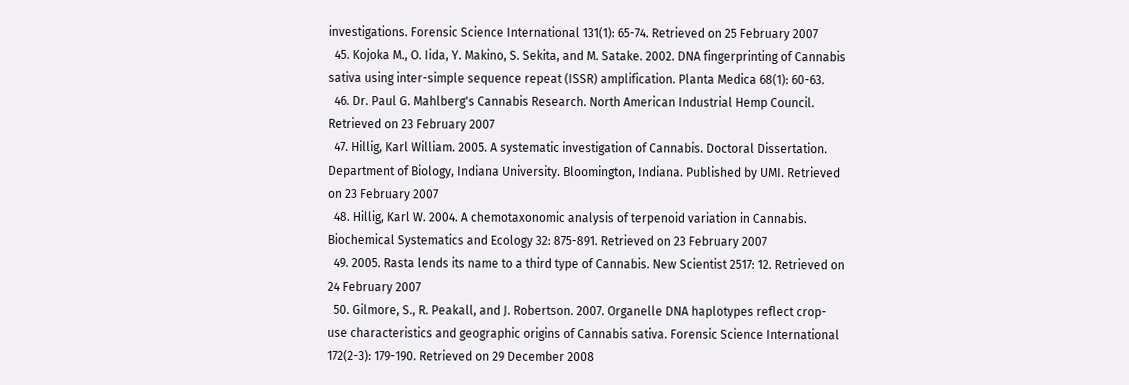investigations. Forensic Science International 131(1): 65-74. Retrieved on 25 February 2007
  45. Kojoka M., O. Iida, Y. Makino, S. Sekita, and M. Satake. 2002. DNA fingerprinting of Cannabis sativa using inter-simple sequence repeat (ISSR) amplification. Planta Medica 68(1): 60-63.
  46. Dr. Paul G. Mahlberg's Cannabis Research. North American Industrial Hemp Council. Retrieved on 23 February 2007
  47. Hillig, Karl William. 2005. A systematic investigation of Cannabis. Doctoral Dissertation. Department of Biology, Indiana University. Bloomington, Indiana. Published by UMI. Retrieved on 23 February 2007
  48. Hillig, Karl W. 2004. A chemotaxonomic analysis of terpenoid variation in Cannabis. Biochemical Systematics and Ecology 32: 875-891. Retrieved on 23 February 2007
  49. 2005. Rasta lends its name to a third type of Cannabis. New Scientist 2517: 12. Retrieved on 24 February 2007
  50. Gilmore, S., R. Peakall, and J. Robertson. 2007. Organelle DNA haplotypes reflect crop-use characteristics and geographic origins of Cannabis sativa. Forensic Science International 172(2-3): 179-190. Retrieved on 29 December 2008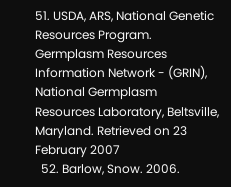51. USDA, ARS, National Genetic Resources Program. Germplasm Resources Information Network - (GRIN), National Germplasm Resources Laboratory, Beltsville, Maryland. Retrieved on 23 February 2007
  52. Barlow, Snow. 2006.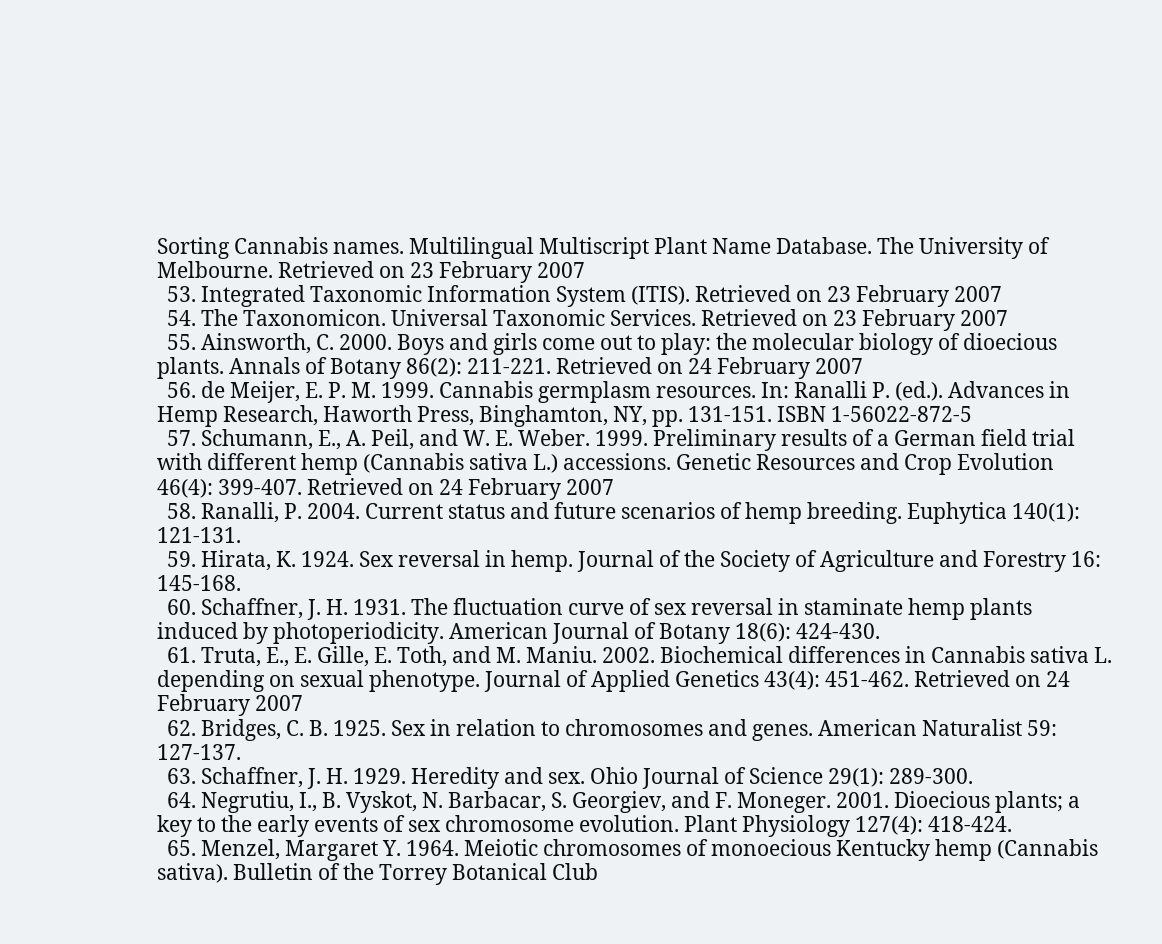Sorting Cannabis names. Multilingual Multiscript Plant Name Database. The University of Melbourne. Retrieved on 23 February 2007
  53. Integrated Taxonomic Information System (ITIS). Retrieved on 23 February 2007
  54. The Taxonomicon. Universal Taxonomic Services. Retrieved on 23 February 2007
  55. Ainsworth, C. 2000. Boys and girls come out to play: the molecular biology of dioecious plants. Annals of Botany 86(2): 211-221. Retrieved on 24 February 2007
  56. de Meijer, E. P. M. 1999. Cannabis germplasm resources. In: Ranalli P. (ed.). Advances in Hemp Research, Haworth Press, Binghamton, NY, pp. 131-151. ISBN 1-56022-872-5
  57. Schumann, E., A. Peil, and W. E. Weber. 1999. Preliminary results of a German field trial with different hemp (Cannabis sativa L.) accessions. Genetic Resources and Crop Evolution 46(4): 399-407. Retrieved on 24 February 2007
  58. Ranalli, P. 2004. Current status and future scenarios of hemp breeding. Euphytica 140(1): 121-131.
  59. Hirata, K. 1924. Sex reversal in hemp. Journal of the Society of Agriculture and Forestry 16: 145-168.
  60. Schaffner, J. H. 1931. The fluctuation curve of sex reversal in staminate hemp plants induced by photoperiodicity. American Journal of Botany 18(6): 424-430.
  61. Truta, E., E. Gille, E. Toth, and M. Maniu. 2002. Biochemical differences in Cannabis sativa L. depending on sexual phenotype. Journal of Applied Genetics 43(4): 451-462. Retrieved on 24 February 2007
  62. Bridges, C. B. 1925. Sex in relation to chromosomes and genes. American Naturalist 59: 127-137.
  63. Schaffner, J. H. 1929. Heredity and sex. Ohio Journal of Science 29(1): 289-300.
  64. Negrutiu, I., B. Vyskot, N. Barbacar, S. Georgiev, and F. Moneger. 2001. Dioecious plants; a key to the early events of sex chromosome evolution. Plant Physiology 127(4): 418-424.
  65. Menzel, Margaret Y. 1964. Meiotic chromosomes of monoecious Kentucky hemp (Cannabis sativa). Bulletin of the Torrey Botanical Club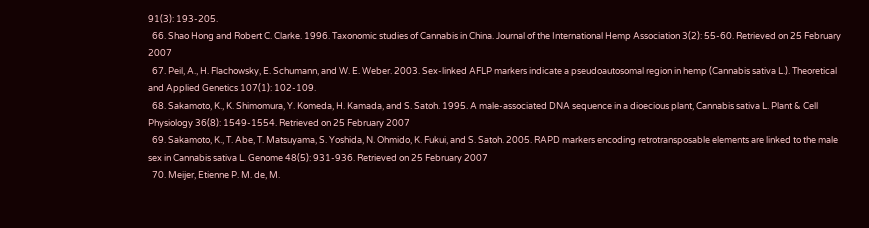91(3): 193-205.
  66. Shao Hong and Robert C. Clarke. 1996. Taxonomic studies of Cannabis in China. Journal of the International Hemp Association 3(2): 55-60. Retrieved on 25 February 2007
  67. Peil, A., H. Flachowsky, E. Schumann, and W. E. Weber. 2003. Sex-linked AFLP markers indicate a pseudoautosomal region in hemp (Cannabis sativa L.). Theoretical and Applied Genetics 107(1): 102-109.
  68. Sakamoto, K., K. Shimomura, Y. Komeda, H. Kamada, and S. Satoh. 1995. A male-associated DNA sequence in a dioecious plant, Cannabis sativa L. Plant & Cell Physiology 36(8): 1549-1554. Retrieved on 25 February 2007
  69. Sakamoto, K., T. Abe, T. Matsuyama, S. Yoshida, N. Ohmido, K. Fukui, and S. Satoh. 2005. RAPD markers encoding retrotransposable elements are linked to the male sex in Cannabis sativa L. Genome 48(5): 931-936. Retrieved on 25 February 2007
  70. Meijer, Etienne P. M. de, M.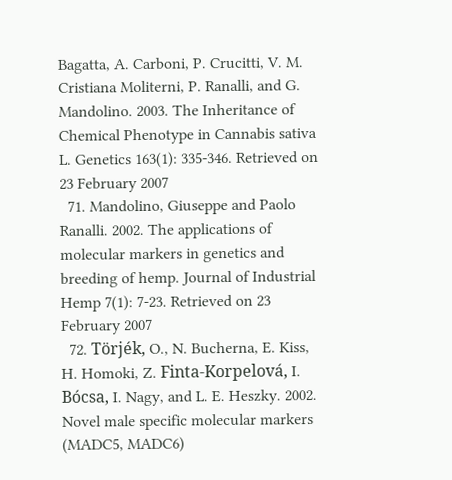Bagatta, A. Carboni, P. Crucitti, V. M. Cristiana Moliterni, P. Ranalli, and G. Mandolino. 2003. The Inheritance of Chemical Phenotype in Cannabis sativa L. Genetics 163(1): 335-346. Retrieved on 23 February 2007
  71. Mandolino, Giuseppe and Paolo Ranalli. 2002. The applications of molecular markers in genetics and breeding of hemp. Journal of Industrial Hemp 7(1): 7-23. Retrieved on 23 February 2007
  72. Törjék, O., N. Bucherna, E. Kiss, H. Homoki, Z. Finta-Korpelová, I. Bócsa, I. Nagy, and L. E. Heszky. 2002. Novel male specific molecular markers (MADC5, MADC6)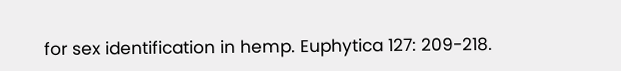for sex identification in hemp. Euphytica 127: 209-218.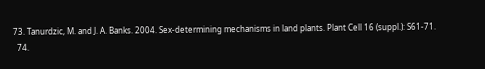73. Tanurdzic, M. and J. A. Banks. 2004. Sex-determining mechanisms in land plants. Plant Cell 16 (suppl.): S61-71.
  74.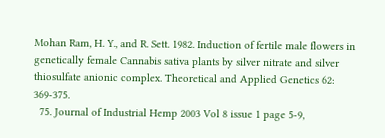Mohan Ram, H. Y., and R. Sett. 1982. Induction of fertile male flowers in genetically female Cannabis sativa plants by silver nitrate and silver thiosulfate anionic complex. Theoretical and Applied Genetics 62: 369-375.
  75. Journal of Industrial Hemp 2003 Vol 8 issue 1 page 5-9,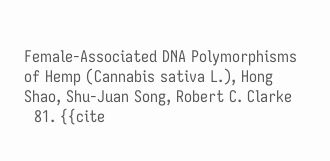Female-Associated DNA Polymorphisms of Hemp (Cannabis sativa L.), Hong Shao, Shu-Juan Song, Robert C. Clarke
  81. {{cite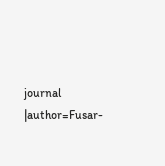journal |author=Fusar-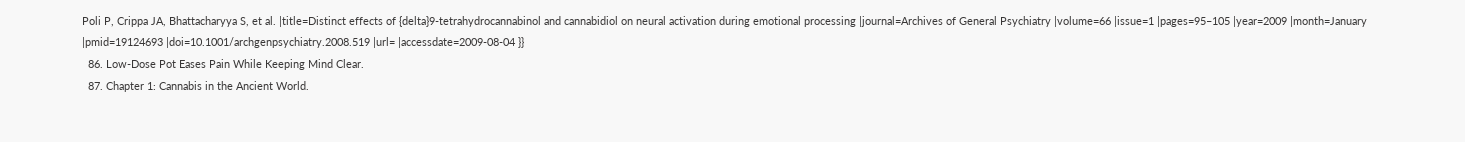Poli P, Crippa JA, Bhattacharyya S, et al. |title=Distinct effects of {delta}9-tetrahydrocannabinol and cannabidiol on neural activation during emotional processing |journal=Archives of General Psychiatry |volume=66 |issue=1 |pages=95–105 |year=2009 |month=January |pmid=19124693 |doi=10.1001/archgenpsychiatry.2008.519 |url= |accessdate=2009-08-04 }}
  86. Low-Dose Pot Eases Pain While Keeping Mind Clear.
  87. Chapter 1: Cannabis in the Ancient World.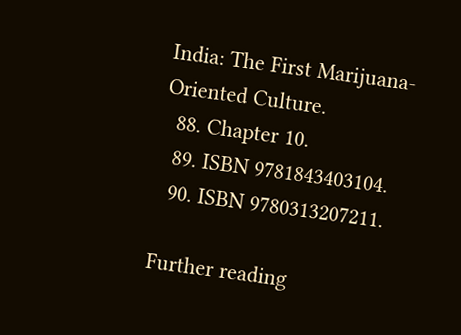India: The First Marijuana-Oriented Culture.
  88. Chapter 10.
  89. ISBN 9781843403104.
  90. ISBN 9780313207211.

Further reading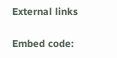External links

Embed code: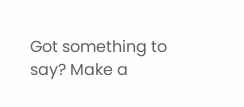Got something to say? Make a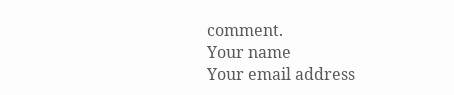comment.
Your name
Your email address